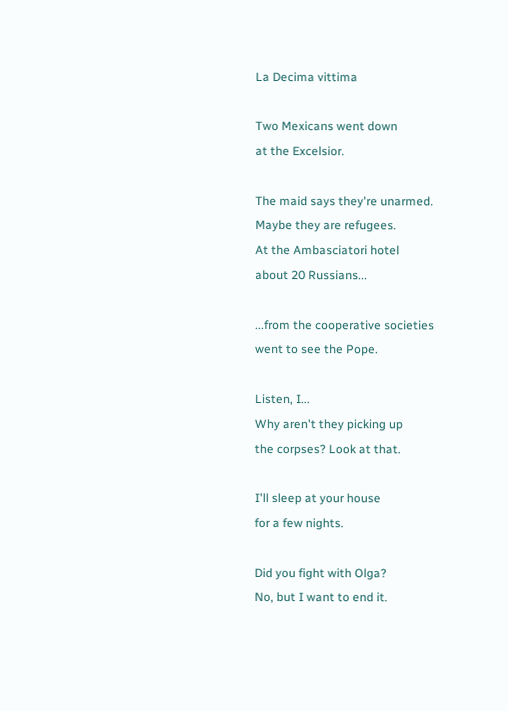La Decima vittima

Two Mexicans went down
at the Excelsior.

The maid says they're unarmed.
Maybe they are refugees.
At the Ambasciatori hotel
about 20 Russians...

...from the cooperative societies
went to see the Pope.

Listen, I...
Why aren't they picking up
the corpses? Look at that.

I'll sleep at your house
for a few nights.

Did you fight with Olga?
No, but I want to end it.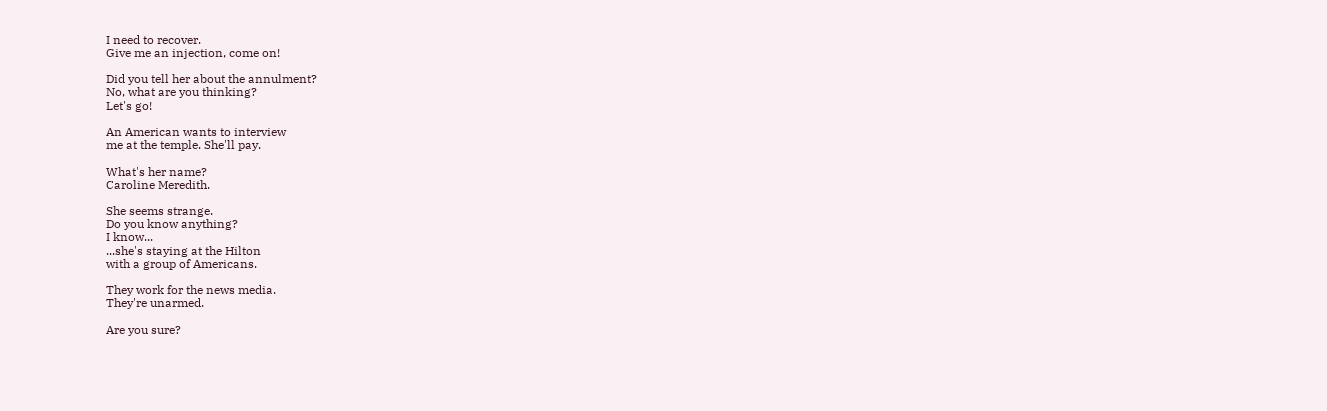I need to recover.
Give me an injection, come on!

Did you tell her about the annulment?
No, what are you thinking?
Let's go!

An American wants to interview
me at the temple. She'll pay.

What's her name?
Caroline Meredith.

She seems strange.
Do you know anything?
I know...
...she's staying at the Hilton
with a group of Americans.

They work for the news media.
They're unarmed.

Are you sure?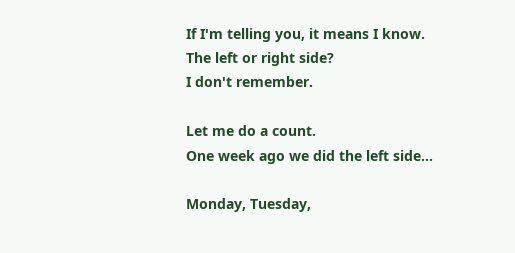If I'm telling you, it means I know.
The left or right side?
I don't remember.

Let me do a count.
One week ago we did the left side...

Monday, Tuesday,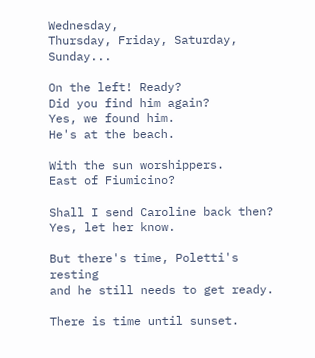Wednesday,
Thursday, Friday, Saturday, Sunday...

On the left! Ready?
Did you find him again?
Yes, we found him.
He's at the beach.

With the sun worshippers.
East of Fiumicino?

Shall I send Caroline back then?
Yes, let her know.

But there's time, Poletti's resting
and he still needs to get ready.

There is time until sunset.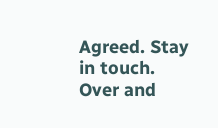Agreed. Stay in touch.
Over and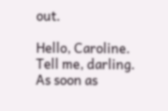out.

Hello, Caroline.
Tell me, darling.
As soon as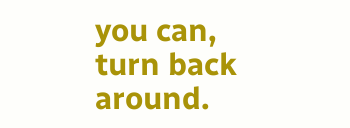you can,
turn back around.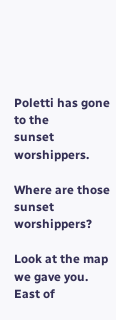Poletti has gone to the
sunset worshippers.

Where are those
sunset worshippers?

Look at the map we gave you.
East of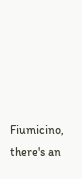Fiumicino, there's an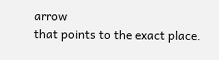arrow
that points to the exact place.